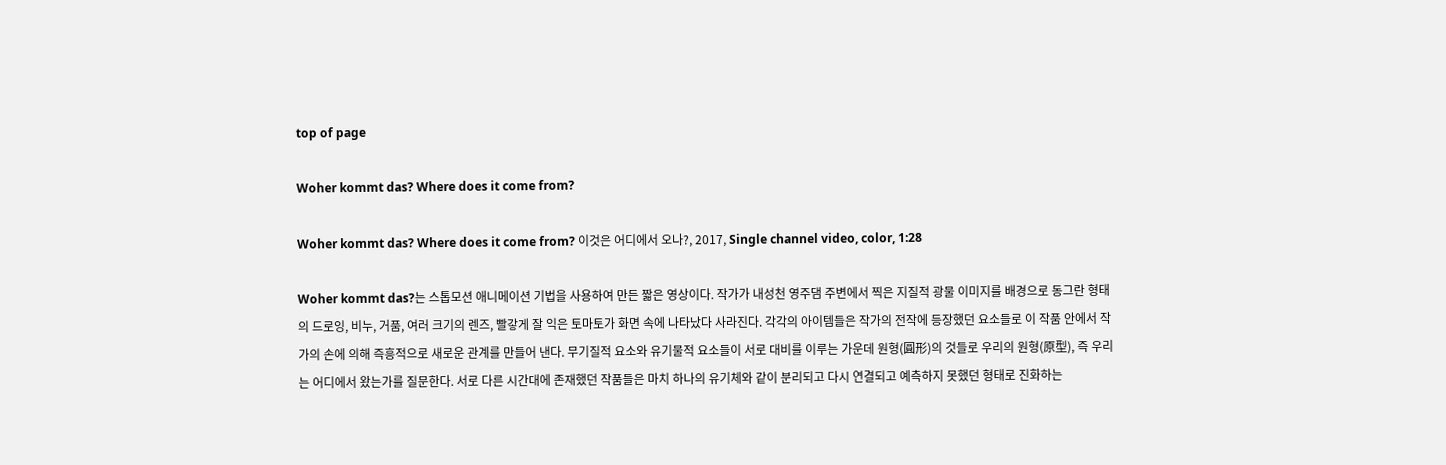top of page

Woher kommt das? Where does it come from?

Woher kommt das? Where does it come from? 이것은 어디에서 오나?, 2017, Single channel video, color, 1:28

Woher kommt das?는 스톱모션 애니메이션 기법을 사용하여 만든 짧은 영상이다. 작가가 내성천 영주댐 주변에서 찍은 지질적 광물 이미지를 배경으로 동그란 형태의 드로잉, 비누, 거품, 여러 크기의 렌즈, 빨갛게 잘 익은 토마토가 화면 속에 나타났다 사라진다. 각각의 아이템들은 작가의 전작에 등장했던 요소들로 이 작품 안에서 작가의 손에 의해 즉흥적으로 새로운 관계를 만들어 낸다. 무기질적 요소와 유기물적 요소들이 서로 대비를 이루는 가운데 원형(圓形)의 것들로 우리의 원형(原型), 즉 우리는 어디에서 왔는가를 질문한다. 서로 다른 시간대에 존재했던 작품들은 마치 하나의 유기체와 같이 분리되고 다시 연결되고 예측하지 못했던 형태로 진화하는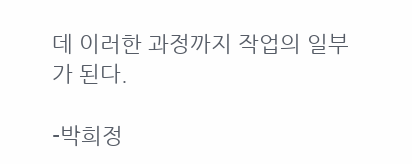데 이러한 과정까지 작업의 일부가 된다.

-박희정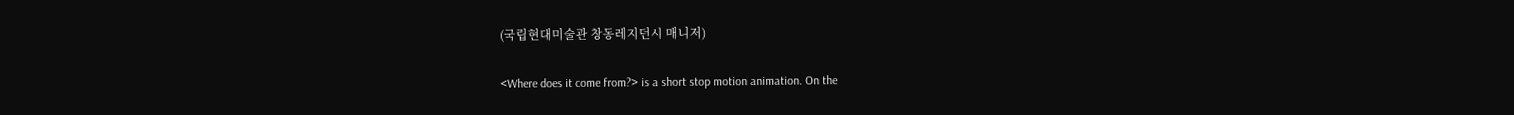(국립현대미술관 창동레지던시 매니저)

<Where does it come from?> is a short stop motion animation. On the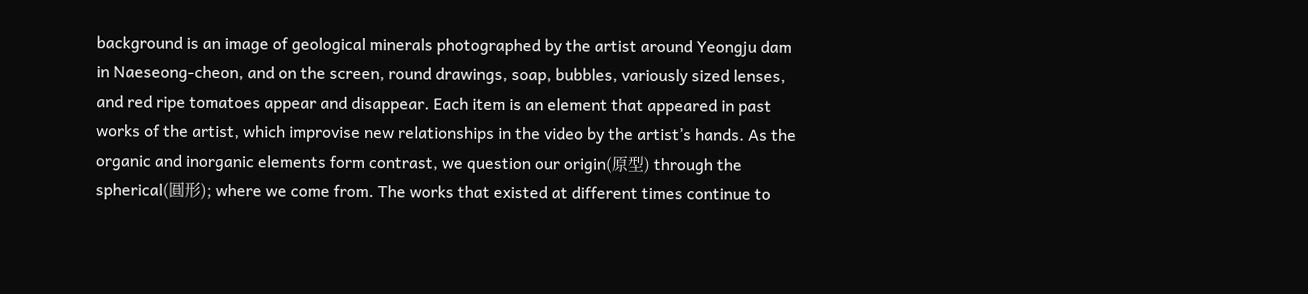background is an image of geological minerals photographed by the artist around Yeongju dam in Naeseong-cheon, and on the screen, round drawings, soap, bubbles, variously sized lenses, and red ripe tomatoes appear and disappear. Each item is an element that appeared in past works of the artist, which improvise new relationships in the video by the artist’s hands. As the organic and inorganic elements form contrast, we question our origin(原型) through the spherical(圓形); where we come from. The works that existed at different times continue to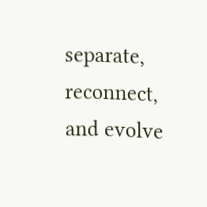separate, reconnect, and evolve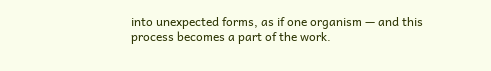into unexpected forms, as if one organism — and this process becomes a part of the work.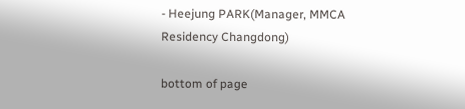- Heejung PARK(Manager, MMCA Residency Changdong)

bottom of page